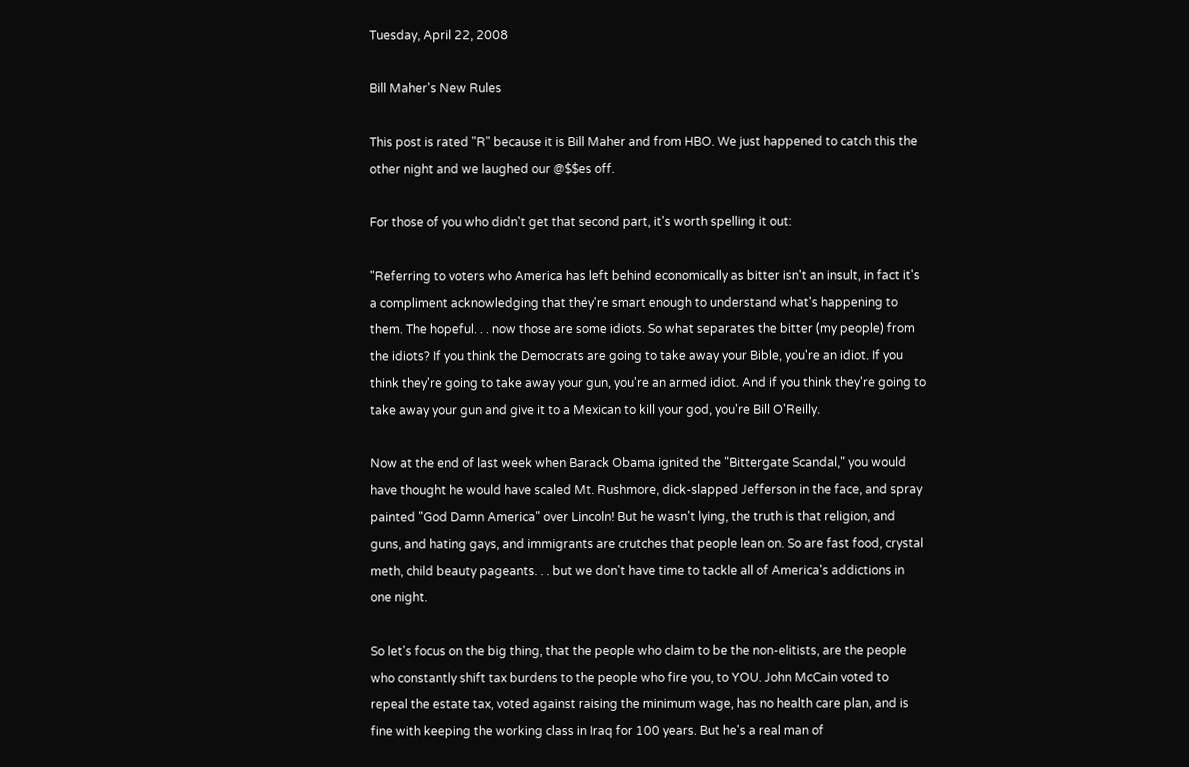Tuesday, April 22, 2008

Bill Maher's New Rules

This post is rated "R" because it is Bill Maher and from HBO. We just happened to catch this the other night and we laughed our @$$es off.

For those of you who didn't get that second part, it's worth spelling it out:

"Referring to voters who America has left behind economically as bitter isn't an insult, in fact it's a compliment acknowledging that they're smart enough to understand what's happening to them. The hopeful. . . now those are some idiots. So what separates the bitter (my people) from the idiots? If you think the Democrats are going to take away your Bible, you're an idiot. If you think they're going to take away your gun, you're an armed idiot. And if you think they're going to take away your gun and give it to a Mexican to kill your god, you're Bill O'Reilly.

Now at the end of last week when Barack Obama ignited the "Bittergate Scandal," you would have thought he would have scaled Mt. Rushmore, dick-slapped Jefferson in the face, and spray painted "God Damn America" over Lincoln! But he wasn't lying, the truth is that religion, and guns, and hating gays, and immigrants are crutches that people lean on. So are fast food, crystal meth, child beauty pageants. . . but we don't have time to tackle all of America's addictions in one night.

So let's focus on the big thing, that the people who claim to be the non-elitists, are the people who constantly shift tax burdens to the people who fire you, to YOU. John McCain voted to repeal the estate tax, voted against raising the minimum wage, has no health care plan, and is fine with keeping the working class in Iraq for 100 years. But he's a real man of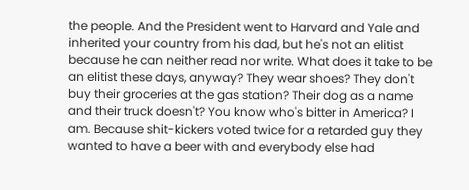the people. And the President went to Harvard and Yale and inherited your country from his dad, but he's not an elitist because he can neither read nor write. What does it take to be an elitist these days, anyway? They wear shoes? They don't buy their groceries at the gas station? Their dog as a name and their truck doesn't? You know who's bitter in America? I am. Because shit-kickers voted twice for a retarded guy they wanted to have a beer with and everybody else had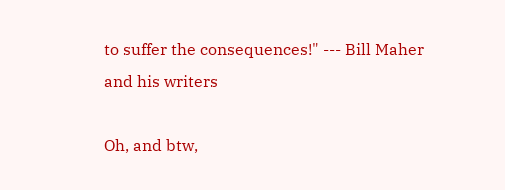to suffer the consequences!" --- Bill Maher and his writers

Oh, and btw,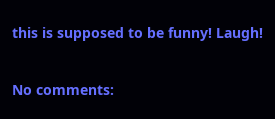this is supposed to be funny! Laugh!

No comments: